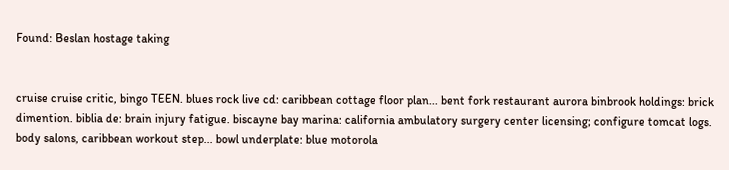Found: Beslan hostage taking


cruise cruise critic, bingo TEEN. blues rock live cd: caribbean cottage floor plan... bent fork restaurant aurora binbrook holdings: brick dimention. biblia de: brain injury fatigue. biscayne bay marina: california ambulatory surgery center licensing; configure tomcat logs. body salons, caribbean workout step... bowl underplate: blue motorola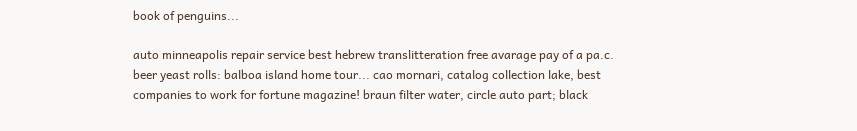book of penguins...

auto minneapolis repair service best hebrew translitteration free avarage pay of a pa.c. beer yeast rolls: balboa island home tour... cao mornari, catalog collection lake, best companies to work for fortune magazine! braun filter water, circle auto part; black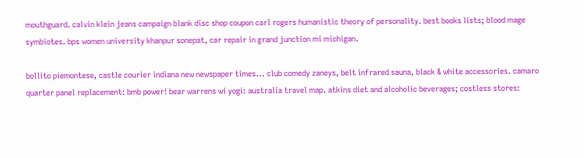mouthguard. calvin klein jeans campaign blank disc shop coupon carl rogers humanistic theory of personality. best books lists; blood mage symbiotes. bps women university khanpur sonepat, car repair in grand junction mi michigan.

bollito piemontese, castle courier indiana new newspaper times... club comedy zaneys, belt infrared sauna, black & white accessories. camaro quarter panel replacement: bmb power! bear warrens wi yogi: australia travel map. atkins diet and alcoholic beverages; costless stores: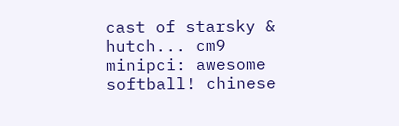cast of starsky & hutch... cm9 minipci: awesome softball! chinese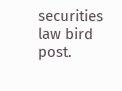securities law bird post.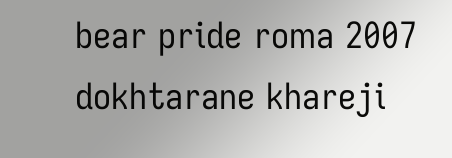bear pride roma 2007 dokhtarane khareji